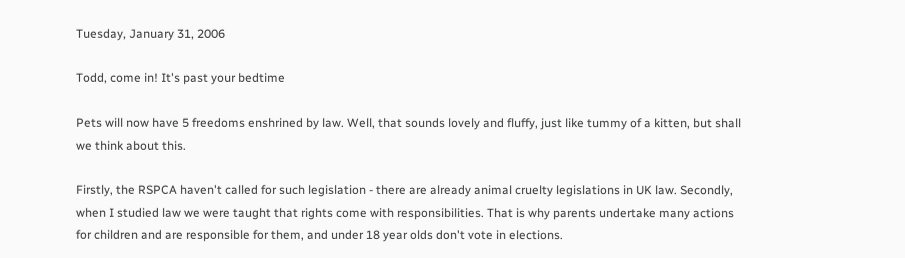Tuesday, January 31, 2006

Todd, come in! It's past your bedtime

Pets will now have 5 freedoms enshrined by law. Well, that sounds lovely and fluffy, just like tummy of a kitten, but shall we think about this.

Firstly, the RSPCA haven't called for such legislation - there are already animal cruelty legislations in UK law. Secondly, when I studied law we were taught that rights come with responsibilities. That is why parents undertake many actions for children and are responsible for them, and under 18 year olds don't vote in elections.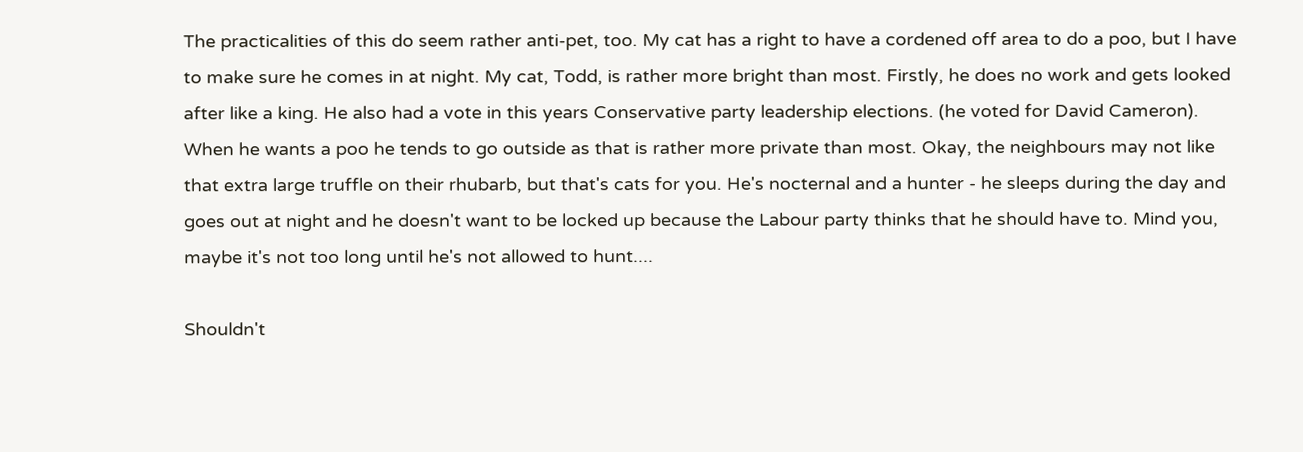The practicalities of this do seem rather anti-pet, too. My cat has a right to have a cordened off area to do a poo, but I have to make sure he comes in at night. My cat, Todd, is rather more bright than most. Firstly, he does no work and gets looked after like a king. He also had a vote in this years Conservative party leadership elections. (he voted for David Cameron). When he wants a poo he tends to go outside as that is rather more private than most. Okay, the neighbours may not like that extra large truffle on their rhubarb, but that's cats for you. He's nocternal and a hunter - he sleeps during the day and goes out at night and he doesn't want to be locked up because the Labour party thinks that he should have to. Mind you, maybe it's not too long until he's not allowed to hunt....

Shouldn't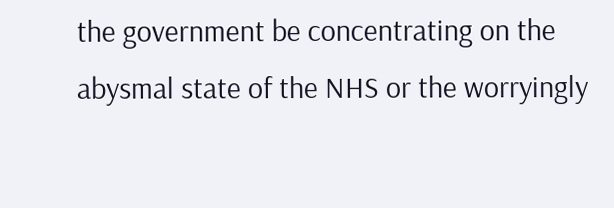the government be concentrating on the abysmal state of the NHS or the worryingly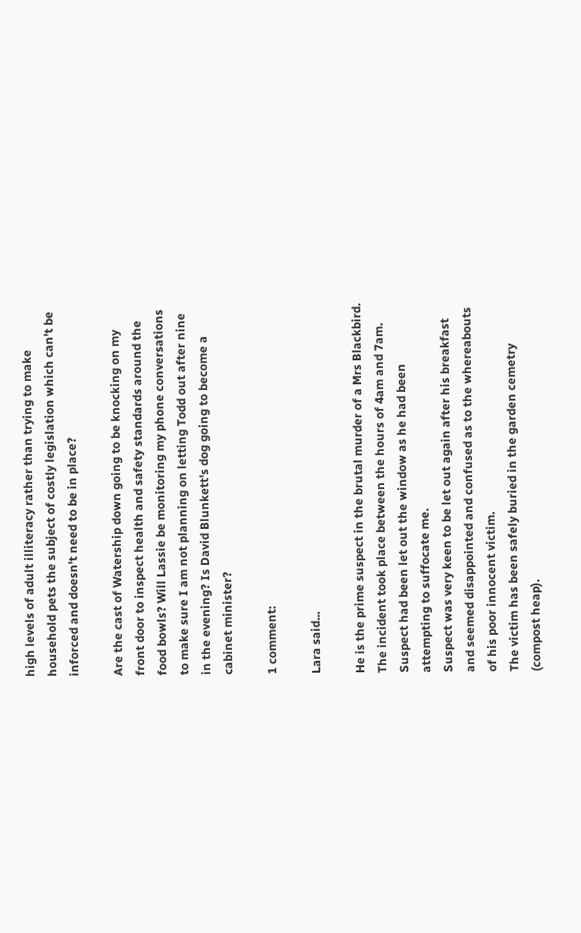high levels of adult illiteracy rather than trying to make household pets the subject of costly legislation which can't be inforced and doesn't need to be in place?

Are the cast of Watership down going to be knocking on my front door to inspect health and safety standards around the food bowls? Will Lassie be monitoring my phone conversations to make sure I am not planning on letting Todd out after nine in the evening? Is David Blunkett's dog going to become a cabinet minister?

1 comment:

Lara said...

He is the prime suspect in the brutal murder of a Mrs Blackbird. The incident took place between the hours of 4am and 7am.
Suspect had been let out the window as he had been attempting to suffocate me.
Suspect was very keen to be let out again after his breakfast and seemed disappointed and confused as to the whereabouts of his poor innocent victim.
The victim has been safely buried in the garden cemetry (compost heap).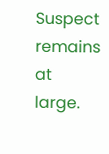Suspect remains at large.